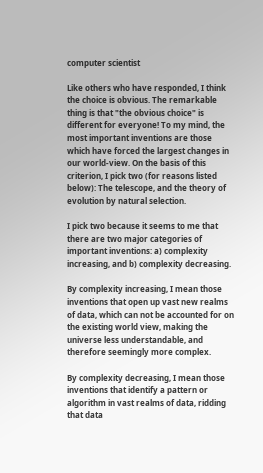computer scientist

Like others who have responded, I think the choice is obvious. The remarkable thing is that "the obvious choice" is different for everyone! To my mind, the most important inventions are those which have forced the largest changes in our world-view. On the basis of this criterion, I pick two (for reasons listed below): The telescope, and the theory of evolution by natural selection.

I pick two because it seems to me that there are two major categories of important inventions: a) complexity increasing, and b) complexity decreasing.

By complexity increasing, I mean those inventions that open up vast new realms of data, which can not be accounted for on the existing world view, making the universe less understandable, and therefore seemingly more complex.

By complexity decreasing, I mean those inventions that identify a pattern or algorithm in vast realms of data, ridding that data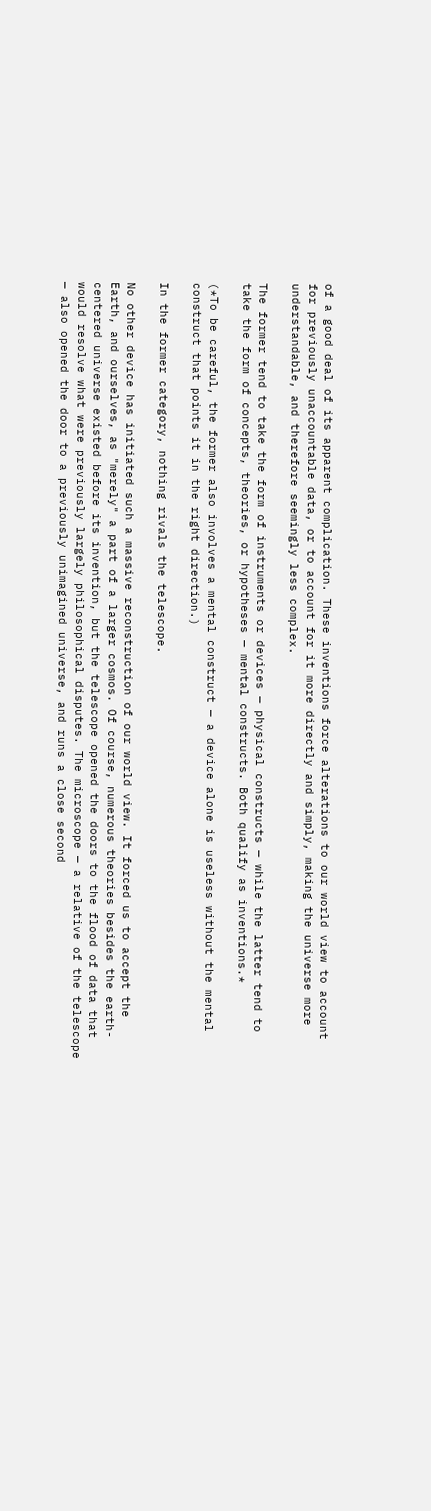of a good deal of its apparent complication. These inventions force alterations to our world view to account for previously unaccountable data, or to account for it more directly and simply, making the universe more understandable, and therefore seemingly less complex.

The former tend to take the form of instruments or devices — physical constructs — while the latter tend to take the form of concepts, theories, or hypotheses — mental constructs. Both qualify as inventions.*

(*To be careful, the former also involves a mental construct — a device alone is useless without the mental construct that points it in the right direction.)

In the former category, nothing rivals the telescope.

No other device has initiated such a massive reconstruction of our world view. It forced us to accept the Earth, and ourselves, as "merely" a part of a larger cosmos. Of course, numerous theories besides the earth-centered universe existed before its invention, but the telescope opened the doors to the flood of data that would resolve what were previously largely philosophical disputes. The microscope — a relative of the telescope — also opened the door to a previously unimagined universe, and runs a close second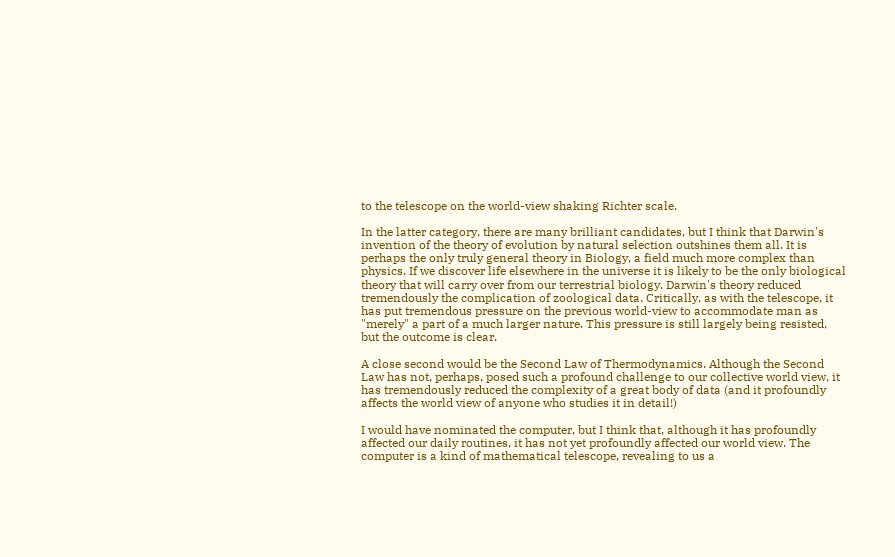to the telescope on the world-view shaking Richter scale.

In the latter category, there are many brilliant candidates, but I think that Darwin's invention of the theory of evolution by natural selection outshines them all. It is perhaps the only truly general theory in Biology, a field much more complex than physics. If we discover life elsewhere in the universe it is likely to be the only biological theory that will carry over from our terrestrial biology. Darwin's theory reduced tremendously the complication of zoological data. Critically, as with the telescope, it has put tremendous pressure on the previous world-view to accommodate man as "merely" a part of a much larger nature. This pressure is still largely being resisted, but the outcome is clear.

A close second would be the Second Law of Thermodynamics. Although the Second Law has not, perhaps, posed such a profound challenge to our collective world view, it has tremendously reduced the complexity of a great body of data (and it profoundly affects the world view of anyone who studies it in detail!)

I would have nominated the computer, but I think that, although it has profoundly affected our daily routines, it has not yet profoundly affected our world view. The computer is a kind of mathematical telescope, revealing to us a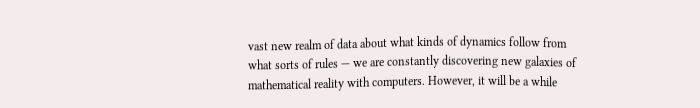vast new realm of data about what kinds of dynamics follow from what sorts of rules — we are constantly discovering new galaxies of mathematical reality with computers. However, it will be a while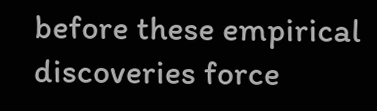before these empirical discoveries force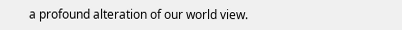a profound alteration of our world view.